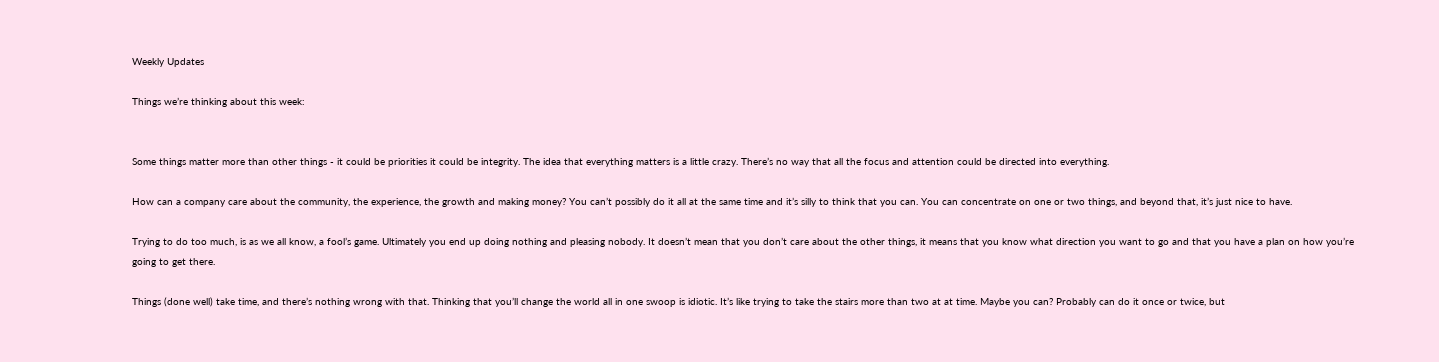Weekly Updates

Things we’re thinking about this week:


Some things matter more than other things - it could be priorities it could be integrity. The idea that everything matters is a little crazy. There’s no way that all the focus and attention could be directed into everything.

How can a company care about the community, the experience, the growth and making money? You can’t possibly do it all at the same time and it’s silly to think that you can. You can concentrate on one or two things, and beyond that, it’s just nice to have.

Trying to do too much, is as we all know, a fool’s game. Ultimately you end up doing nothing and pleasing nobody. It doesn’t mean that you don’t care about the other things, it means that you know what direction you want to go and that you have a plan on how you’re going to get there.

Things (done well) take time, and there’s nothing wrong with that. Thinking that you’ll change the world all in one swoop is idiotic. It’s like trying to take the stairs more than two at at time. Maybe you can? Probably can do it once or twice, but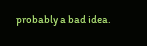probably a bad idea.